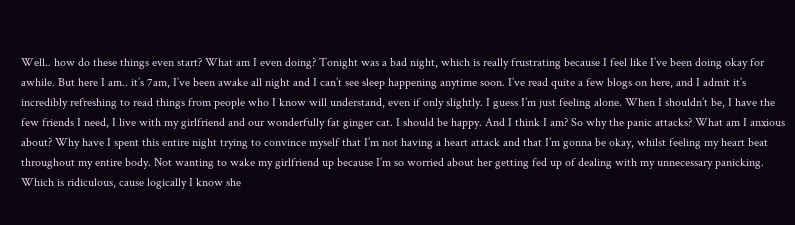Well.. how do these things even start? What am I even doing? Tonight was a bad night, which is really frustrating because I feel like I’ve been doing okay for awhile. But here I am.. it’s 7am, I’ve been awake all night and I can’t see sleep happening anytime soon. I’ve read quite a few blogs on here, and I admit it’s incredibly refreshing to read things from people who I know will understand, even if only slightly. I guess I’m just feeling alone. When I shouldn’t be, I have the few friends I need, I live with my girlfriend and our wonderfully fat ginger cat. I should be happy. And I think I am? So why the panic attacks? What am I anxious about? Why have I spent this entire night trying to convince myself that I’m not having a heart attack and that I’m gonna be okay, whilst feeling my heart beat throughout my entire body. Not wanting to wake my girlfriend up because I’m so worried about her getting fed up of dealing with my unnecessary panicking. Which is ridiculous, cause logically I know she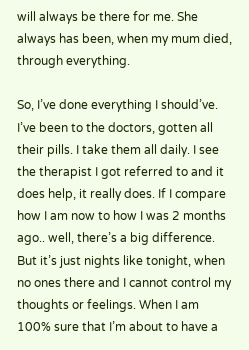will always be there for me. She always has been, when my mum died, through everything.

So, I’ve done everything I should’ve. I’ve been to the doctors, gotten all their pills. I take them all daily. I see the therapist I got referred to and it does help, it really does. If I compare how I am now to how I was 2 months ago.. well, there’s a big difference. But it’s just nights like tonight, when no ones there and I cannot control my thoughts or feelings. When I am 100% sure that I’m about to have a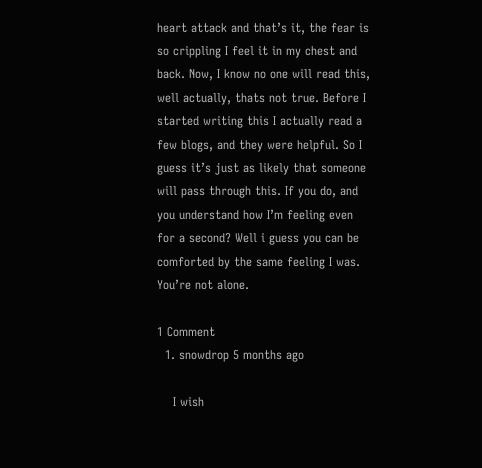heart attack and that’s it, the fear is so crippling I feel it in my chest and back. Now, I know no one will read this, well actually, thats not true. Before I started writing this I actually read a few blogs, and they were helpful. So I guess it’s just as likely that someone will pass through this. If you do, and you understand how I’m feeling even for a second? Well i guess you can be comforted by the same feeling I was. You’re not alone.

1 Comment
  1. snowdrop 5 months ago

    I wish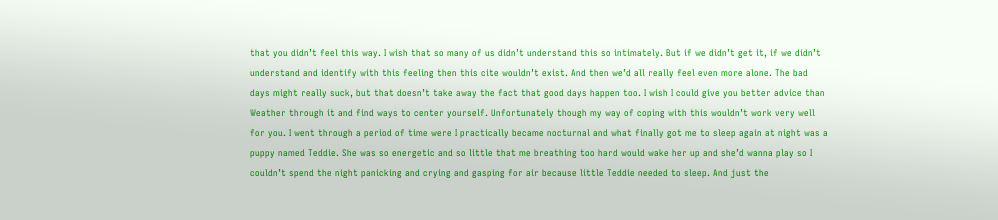that you didn’t feel this way. I wish that so many of us didn’t understand this so intimately. But if we didn’t get it, if we didn’t understand and identify with this feeling then this cite wouldn’t exist. And then we’d all really feel even more alone. The bad days might really suck, but that doesn’t take away the fact that good days happen too. I wish I could give you better advice than Weather through it and find ways to center yourself. Unfortunately though my way of coping with this wouldn’t work very well for you. I went through a period of time were I practically became nocturnal and what finally got me to sleep again at night was a puppy named Teddie. She was so energetic and so little that me breathing too hard would wake her up and she’d wanna play so I couldn’t spend the night panicking and crying and gasping for air because little Teddie needed to sleep. And just the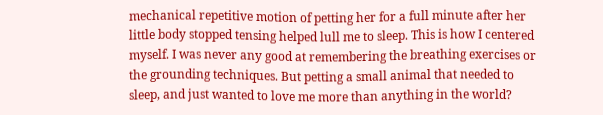mechanical repetitive motion of petting her for a full minute after her little body stopped tensing helped lull me to sleep. This is how I centered myself. I was never any good at remembering the breathing exercises or the grounding techniques. But petting a small animal that needed to sleep, and just wanted to love me more than anything in the world?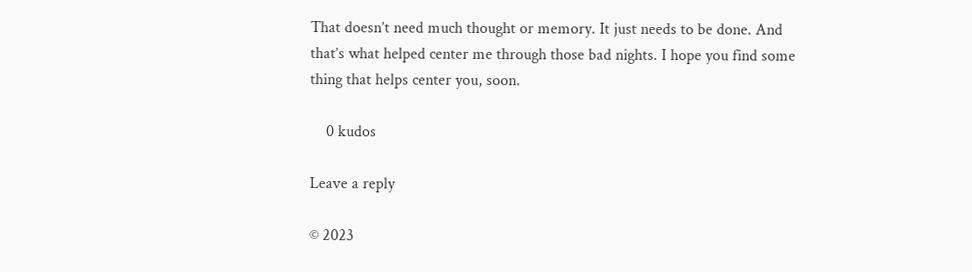That doesn’t need much thought or memory. It just needs to be done. And that’s what helped center me through those bad nights. I hope you find some thing that helps center you, soon.

    0 kudos

Leave a reply

© 2023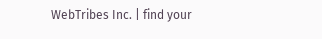WebTribes Inc. | find your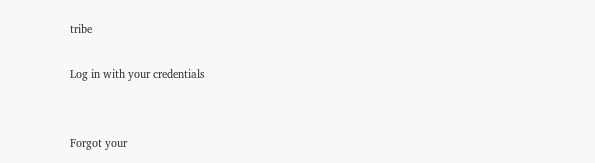tribe

Log in with your credentials


Forgot your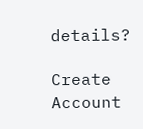details?

Create Account